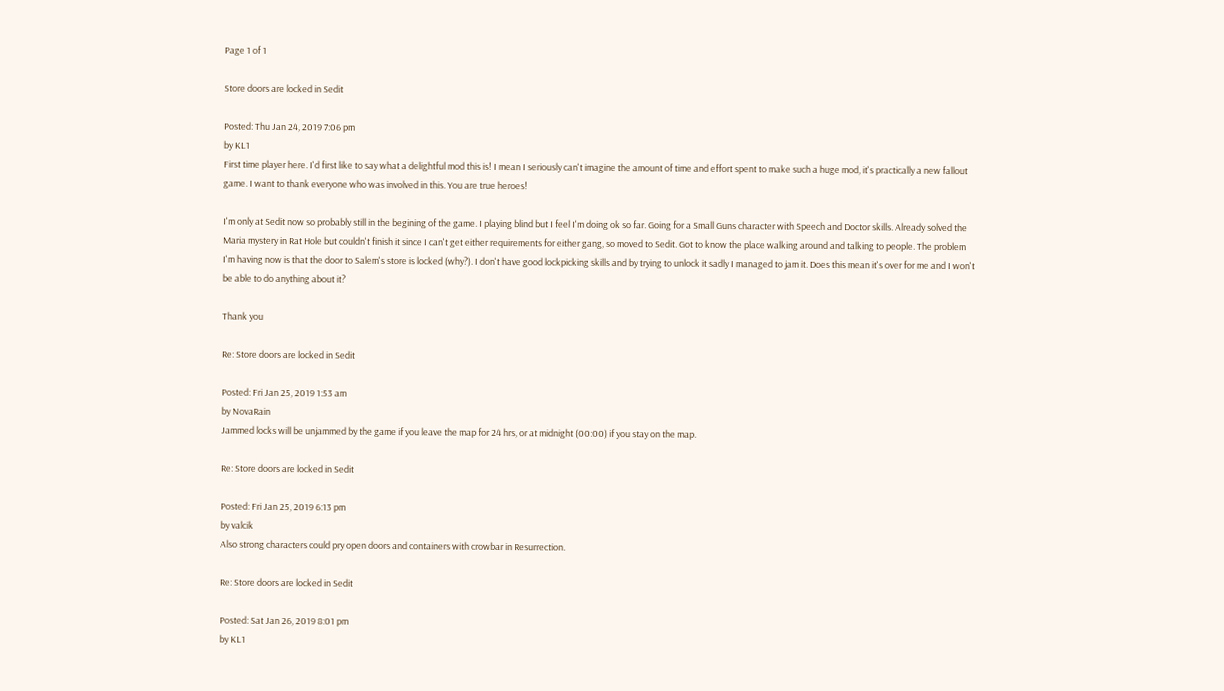Page 1 of 1

Store doors are locked in Sedit

Posted: Thu Jan 24, 2019 7:06 pm
by KL1
First time player here. I'd first like to say what a delightful mod this is! I mean I seriously can't imagine the amount of time and effort spent to make such a huge mod, it's practically a new fallout game. I want to thank everyone who was involved in this. You are true heroes!

I'm only at Sedit now so probably still in the begining of the game. I playing blind but I feel I'm doing ok so far. Going for a Small Guns character with Speech and Doctor skills. Already solved the Maria mystery in Rat Hole but couldn't finish it since I can't get either requirements for either gang, so moved to Sedit. Got to know the place walking around and talking to people. The problem I'm having now is that the door to Salem's store is locked (why?). I don't have good lockpicking skills and by trying to unlock it sadly I managed to jam it. Does this mean it's over for me and I won't be able to do anything about it?

Thank you

Re: Store doors are locked in Sedit

Posted: Fri Jan 25, 2019 1:53 am
by NovaRain
Jammed locks will be unjammed by the game if you leave the map for 24 hrs, or at midnight (00:00) if you stay on the map.

Re: Store doors are locked in Sedit

Posted: Fri Jan 25, 2019 6:13 pm
by valcik
Also strong characters could pry open doors and containers with crowbar in Resurrection.

Re: Store doors are locked in Sedit

Posted: Sat Jan 26, 2019 8:01 pm
by KL1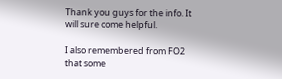Thank you guys for the info. It will sure come helpful.

I also remembered from FO2 that some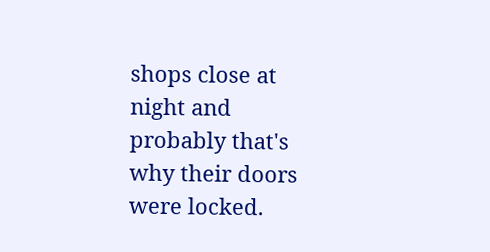shops close at night and probably that's why their doors were locked.